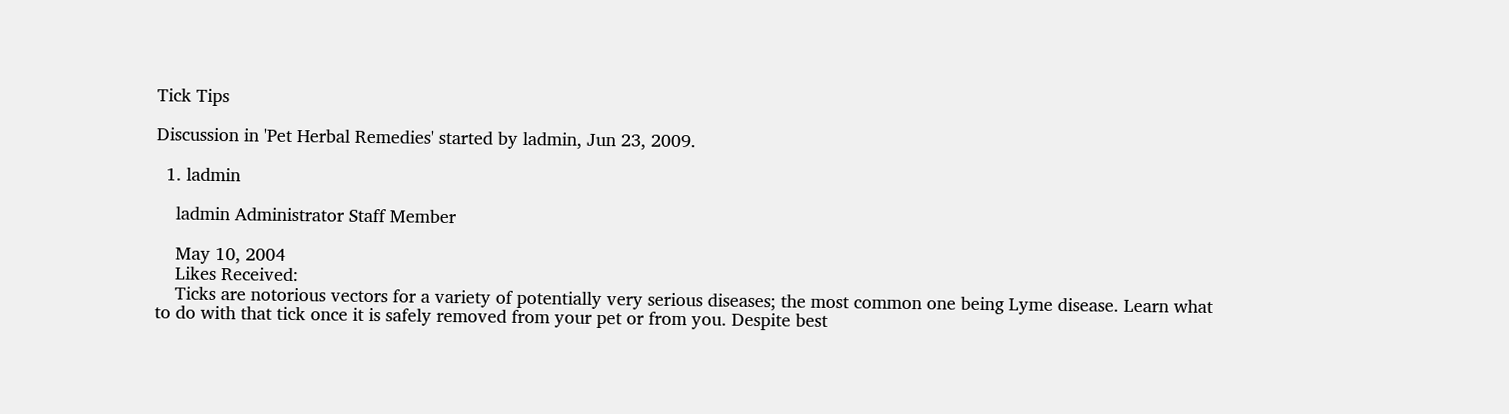Tick Tips

Discussion in 'Pet Herbal Remedies' started by ladmin, Jun 23, 2009.

  1. ladmin

    ladmin Administrator Staff Member

    May 10, 2004
    Likes Received:
    Ticks are notorious vectors for a variety of potentially very serious diseases; the most common one being Lyme disease. Learn what to do with that tick once it is safely removed from your pet or from you. Despite best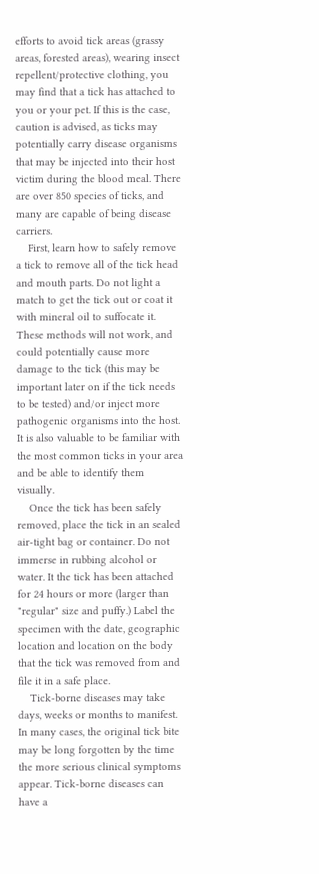efforts to avoid tick areas (grassy areas, forested areas), wearing insect repellent/protective clothing, you may find that a tick has attached to you or your pet. If this is the case, caution is advised, as ticks may potentially carry disease organisms that may be injected into their host victim during the blood meal. There are over 850 species of ticks, and many are capable of being disease carriers.
    First, learn how to safely remove a tick to remove all of the tick head and mouth parts. Do not light a match to get the tick out or coat it with mineral oil to suffocate it. These methods will not work, and could potentially cause more damage to the tick (this may be important later on if the tick needs to be tested) and/or inject more pathogenic organisms into the host. It is also valuable to be familiar with the most common ticks in your area and be able to identify them visually.
    Once the tick has been safely removed, place the tick in an sealed air-tight bag or container. Do not immerse in rubbing alcohol or water. It the tick has been attached for 24 hours or more (larger than "regular" size and puffy.) Label the specimen with the date, geographic location and location on the body that the tick was removed from and file it in a safe place.
    Tick-borne diseases may take days, weeks or months to manifest. In many cases, the original tick bite may be long forgotten by the time the more serious clinical symptoms appear. Tick-borne diseases can have a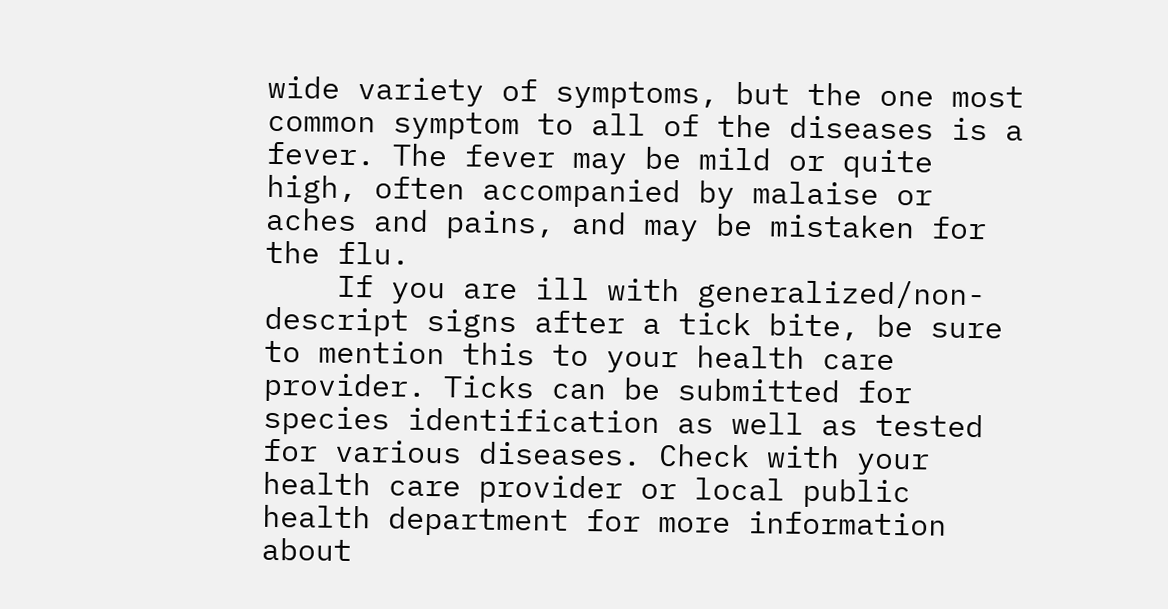wide variety of symptoms, but the one most common symptom to all of the diseases is a fever. The fever may be mild or quite high, often accompanied by malaise or aches and pains, and may be mistaken for the flu.
    If you are ill with generalized/non-descript signs after a tick bite, be sure to mention this to your health care provider. Ticks can be submitted for species identification as well as tested for various diseases. Check with your health care provider or local public health department for more information about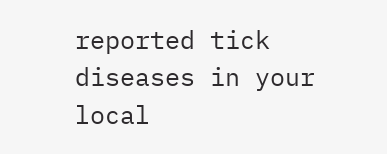reported tick diseases in your local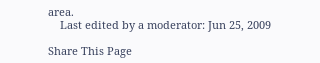area.
    Last edited by a moderator: Jun 25, 2009

Share This Page